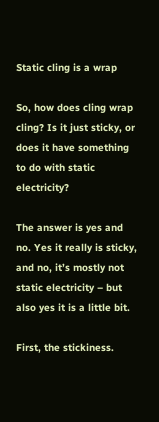Static cling is a wrap

So, how does cling wrap cling? Is it just sticky, or does it have something to do with static electricity?

The answer is yes and no. Yes it really is sticky, and no, it’s mostly not static electricity – but also yes it is a little bit.

First, the stickiness.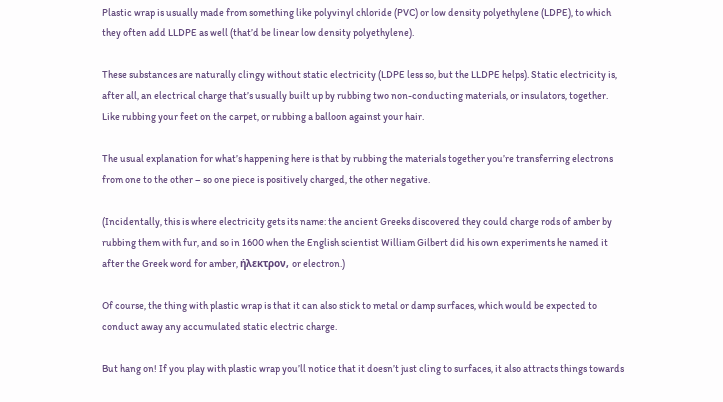Plastic wrap is usually made from something like polyvinyl chloride (PVC) or low density polyethylene (LDPE), to which they often add LLDPE as well (that’d be linear low density polyethylene).

These substances are naturally clingy without static electricity (LDPE less so, but the LLDPE helps). Static electricity is, after all, an electrical charge that’s usually built up by rubbing two non-conducting materials, or insulators, together. Like rubbing your feet on the carpet, or rubbing a balloon against your hair.

The usual explanation for what’s happening here is that by rubbing the materials together you’re transferring electrons from one to the other – so one piece is positively charged, the other negative.

(Incidentally, this is where electricity gets its name: the ancient Greeks discovered they could charge rods of amber by rubbing them with fur, and so in 1600 when the English scientist William Gilbert did his own experiments he named it after the Greek word for amber, ήλεκτρον, or electron.)

Of course, the thing with plastic wrap is that it can also stick to metal or damp surfaces, which would be expected to conduct away any accumulated static electric charge.

But hang on! If you play with plastic wrap you’ll notice that it doesn’t just cling to surfaces, it also attracts things towards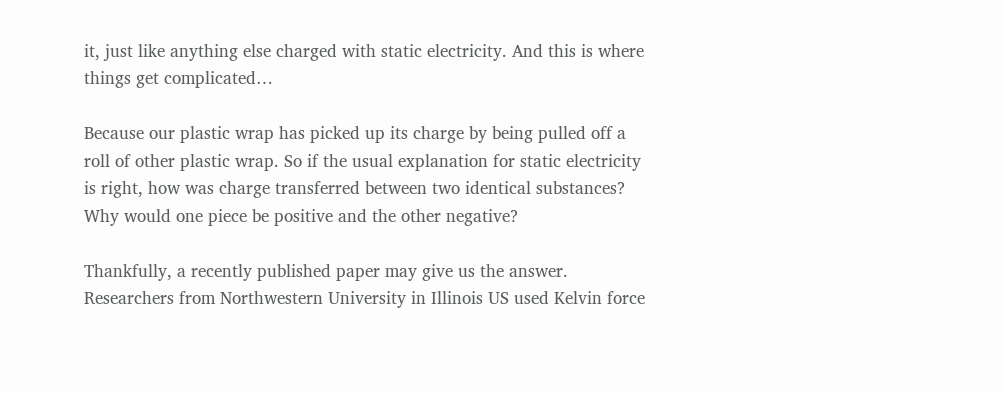it, just like anything else charged with static electricity. And this is where things get complicated…

Because our plastic wrap has picked up its charge by being pulled off a roll of other plastic wrap. So if the usual explanation for static electricity is right, how was charge transferred between two identical substances? Why would one piece be positive and the other negative?

Thankfully, a recently published paper may give us the answer. Researchers from Northwestern University in Illinois US used Kelvin force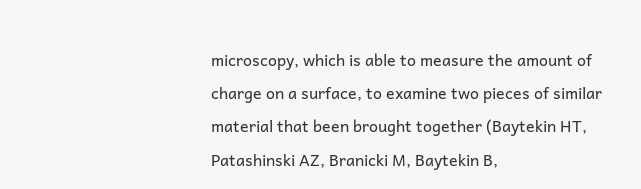microscopy, which is able to measure the amount of charge on a surface, to examine two pieces of similar material that been brought together (Baytekin HT, Patashinski AZ, Branicki M, Baytekin B,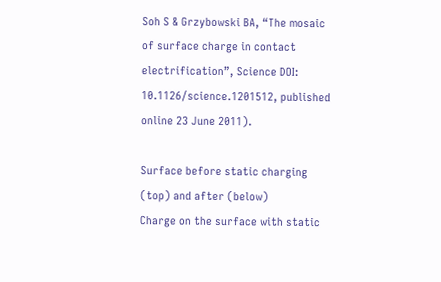Soh S & Grzybowski BA, “The mosaic of surface charge in contact electrification”, Science DOI: 10.1126/science.1201512, published online 23 June 2011).

Surface before static charging (top) and after (below)
Charge on the surface with static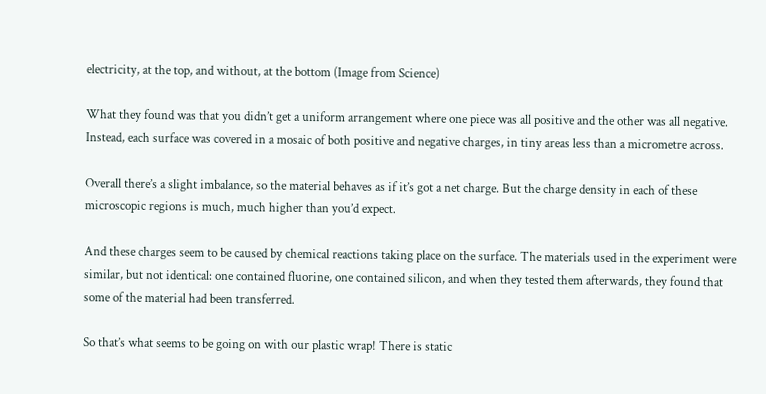electricity, at the top, and without, at the bottom (Image from Science)

What they found was that you didn’t get a uniform arrangement where one piece was all positive and the other was all negative. Instead, each surface was covered in a mosaic of both positive and negative charges, in tiny areas less than a micrometre across.

Overall there’s a slight imbalance, so the material behaves as if it’s got a net charge. But the charge density in each of these microscopic regions is much, much higher than you’d expect.

And these charges seem to be caused by chemical reactions taking place on the surface. The materials used in the experiment were similar, but not identical: one contained fluorine, one contained silicon, and when they tested them afterwards, they found that some of the material had been transferred.

So that’s what seems to be going on with our plastic wrap! There is static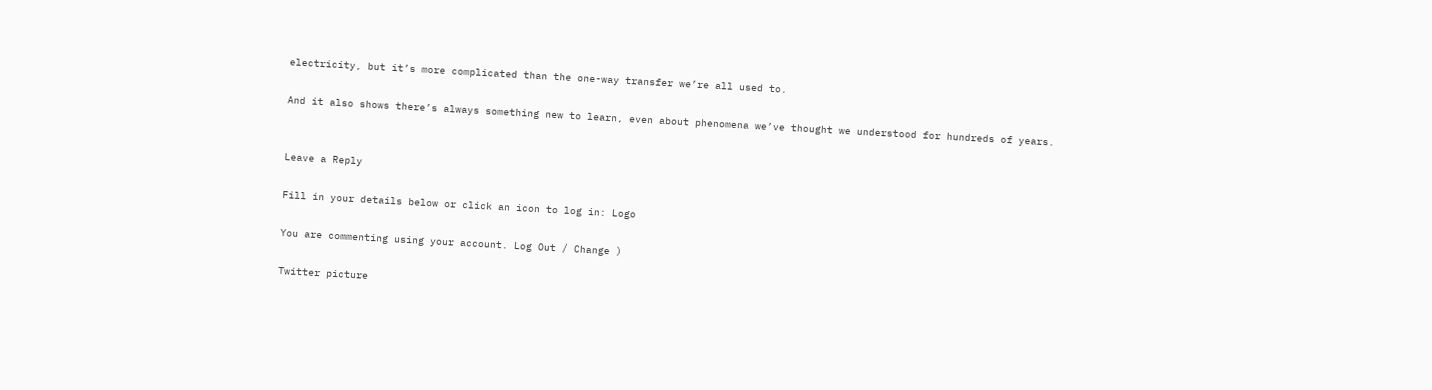electricity, but it’s more complicated than the one-way transfer we’re all used to.

And it also shows there’s always something new to learn, even about phenomena we’ve thought we understood for hundreds of years.


Leave a Reply

Fill in your details below or click an icon to log in: Logo

You are commenting using your account. Log Out / Change )

Twitter picture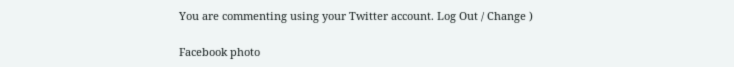You are commenting using your Twitter account. Log Out / Change )

Facebook photo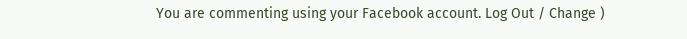You are commenting using your Facebook account. Log Out / Change )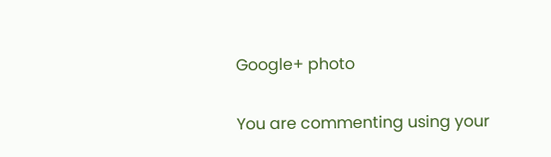Google+ photo

You are commenting using your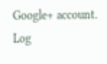Google+ account. Log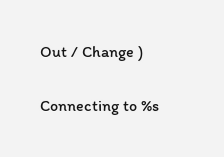Out / Change )

Connecting to %s